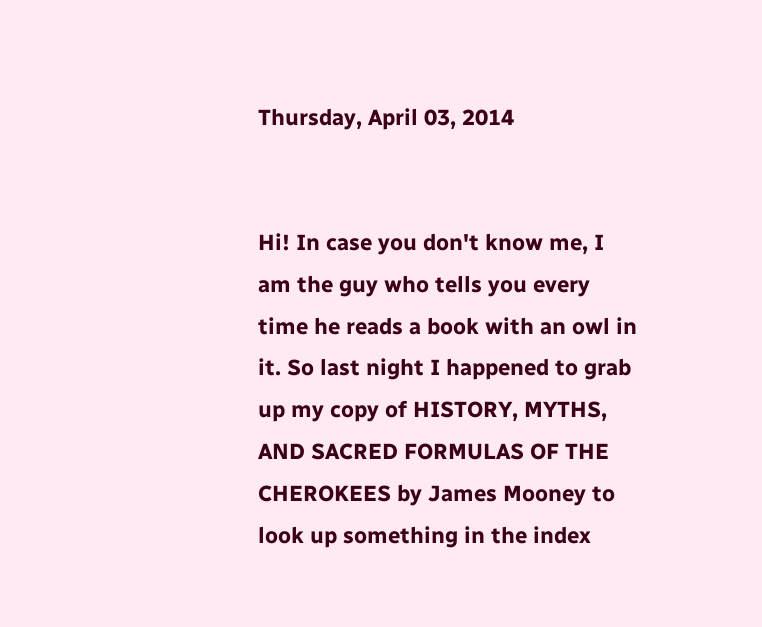Thursday, April 03, 2014


Hi! In case you don't know me, I am the guy who tells you every time he reads a book with an owl in it. So last night I happened to grab up my copy of HISTORY, MYTHS, AND SACRED FORMULAS OF THE CHEROKEES by James Mooney to look up something in the index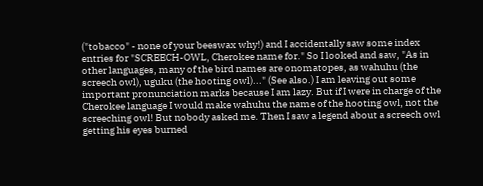("tobacco" - none of your beeswax why!) and I accidentally saw some index entries for "SCREECH-OWL, Cherokee name for." So I looked and saw, "As in other languages, many of the bird names are onomatopes, as wahuhu (the screech owl), uguku (the hooting owl)..." (See also.) I am leaving out some important pronunciation marks because I am lazy. But if I were in charge of the Cherokee language I would make wahuhu the name of the hooting owl, not the screeching owl! But nobody asked me. Then I saw a legend about a screech owl getting his eyes burned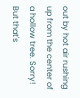out by hot air rushing up from the center of a hollow tree. Sorry! But that's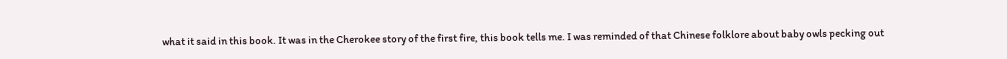what it said in this book. It was in the Cherokee story of the first fire, this book tells me. I was reminded of that Chinese folklore about baby owls pecking out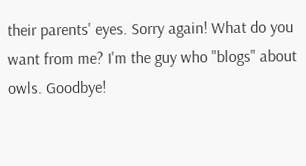their parents' eyes. Sorry again! What do you want from me? I'm the guy who "blogs" about owls. Goodbye!